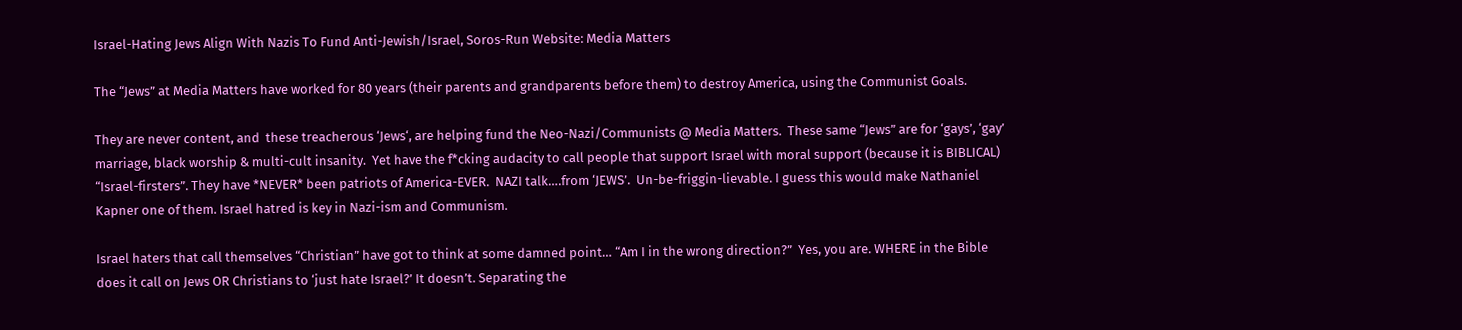Israel-Hating Jews Align With Nazis To Fund Anti-Jewish/Israel, Soros-Run Website: Media Matters

The “Jews” at Media Matters have worked for 80 years (their parents and grandparents before them) to destroy America, using the Communist Goals.

They are never content, and  these treacherous ‘Jews‘, are helping fund the Neo-Nazi/Communists @ Media Matters.  These same “Jews” are for ‘gays’, ‘gay’ marriage, black worship & multi-cult insanity.  Yet have the f*cking audacity to call people that support Israel with moral support (because it is BIBLICAL) “Israel-firsters”. They have *NEVER* been patriots of America-EVER.  NAZI talk….from ‘JEWS’.  Un-be-friggin-lievable. I guess this would make Nathaniel Kapner one of them. Israel hatred is key in Nazi-ism and Communism.

Israel haters that call themselves “Christian” have got to think at some damned point… “Am I in the wrong direction?”  Yes, you are. WHERE in the Bible does it call on Jews OR Christians to ‘just hate Israel?’ It doesn’t. Separating the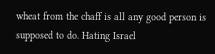wheat from the chaff is all any good person is supposed to do. Hating Israel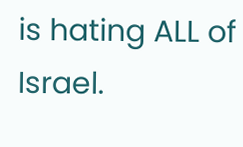is hating ALL of Israel.